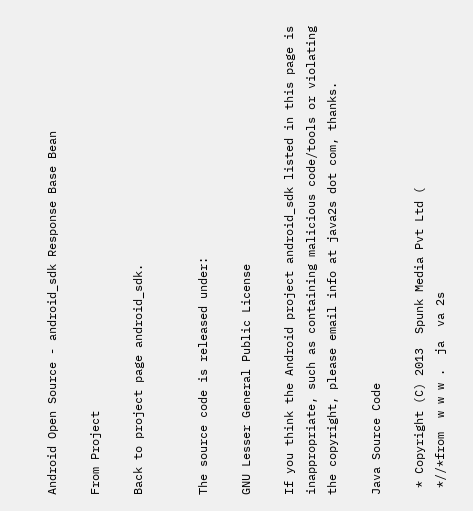Android Open Source - android_sdk Response Base Bean

From Project

Back to project page android_sdk.


The source code is released under:

GNU Lesser General Public License

If you think the Android project android_sdk listed in this page is inappropriate, such as containing malicious code/tools or violating the copyright, please email info at java2s dot com, thanks.

Java Source Code

 * Copyright (C) 2013  Spunk Media Pvt Ltd (
 *//*from  w w w .  ja  va 2s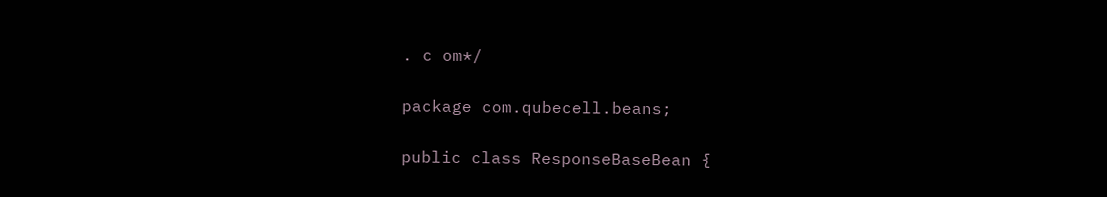. c om*/

package com.qubecell.beans;

public class ResponseBaseBean {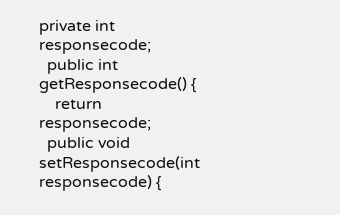private int responsecode;
  public int getResponsecode() {
    return responsecode;
  public void setResponsecode(int responsecode) {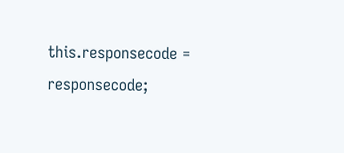this.responsecode = responsecode;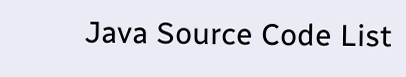Java Source Code List